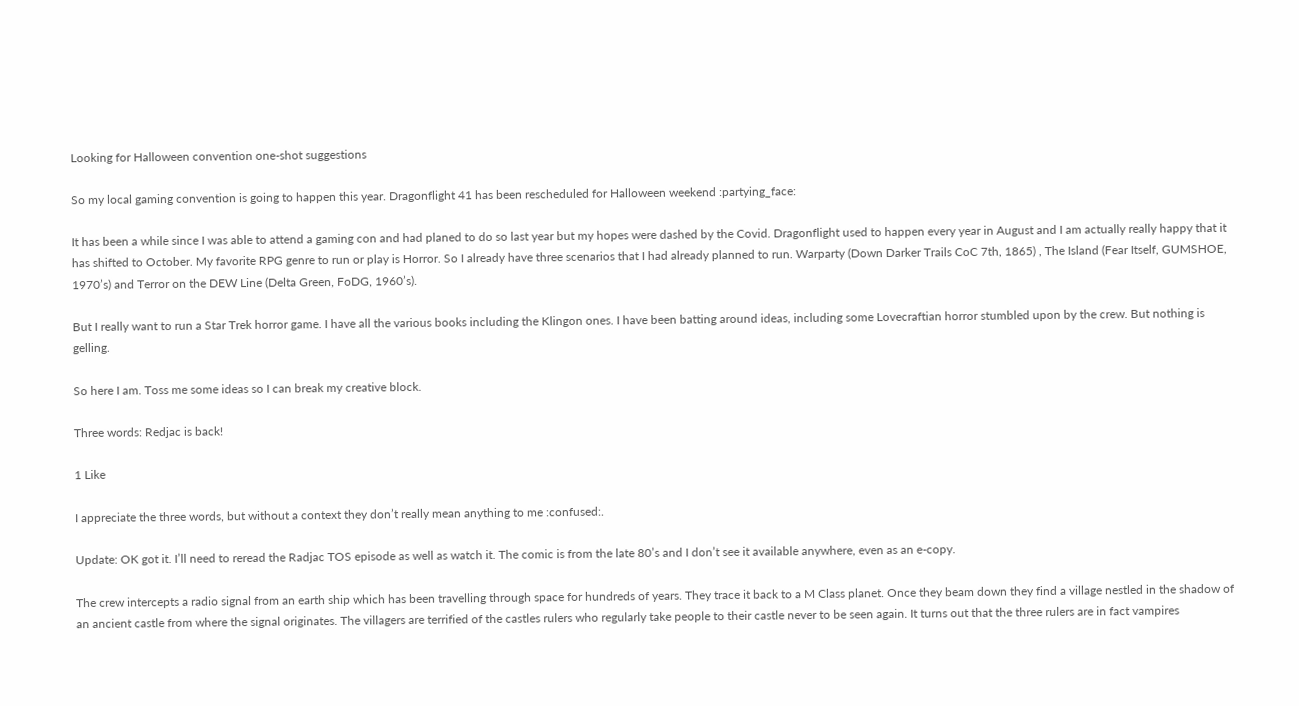Looking for Halloween convention one-shot suggestions

So my local gaming convention is going to happen this year. Dragonflight 41 has been rescheduled for Halloween weekend :partying_face:

It has been a while since I was able to attend a gaming con and had planed to do so last year but my hopes were dashed by the Covid. Dragonflight used to happen every year in August and I am actually really happy that it has shifted to October. My favorite RPG genre to run or play is Horror. So I already have three scenarios that I had already planned to run. Warparty (Down Darker Trails CoC 7th, 1865) , The Island (Fear Itself, GUMSHOE, 1970’s) and Terror on the DEW Line (Delta Green, FoDG, 1960’s).

But I really want to run a Star Trek horror game. I have all the various books including the Klingon ones. I have been batting around ideas, including some Lovecraftian horror stumbled upon by the crew. But nothing is gelling.

So here I am. Toss me some ideas so I can break my creative block.

Three words: Redjac is back!

1 Like

I appreciate the three words, but without a context they don’t really mean anything to me :confused:.

Update: OK got it. I’ll need to reread the Radjac TOS episode as well as watch it. The comic is from the late 80’s and I don’t see it available anywhere, even as an e-copy.

The crew intercepts a radio signal from an earth ship which has been travelling through space for hundreds of years. They trace it back to a M Class planet. Once they beam down they find a village nestled in the shadow of an ancient castle from where the signal originates. The villagers are terrified of the castles rulers who regularly take people to their castle never to be seen again. It turns out that the three rulers are in fact vampires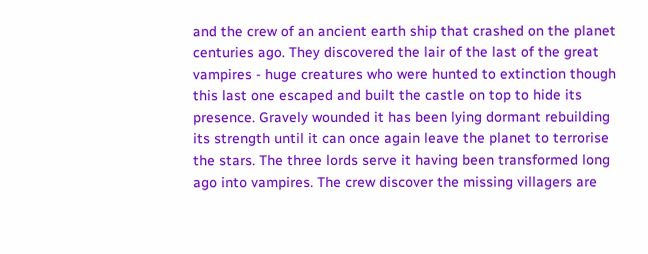and the crew of an ancient earth ship that crashed on the planet centuries ago. They discovered the lair of the last of the great vampires - huge creatures who were hunted to extinction though this last one escaped and built the castle on top to hide its presence. Gravely wounded it has been lying dormant rebuilding its strength until it can once again leave the planet to terrorise the stars. The three lords serve it having been transformed long ago into vampires. The crew discover the missing villagers are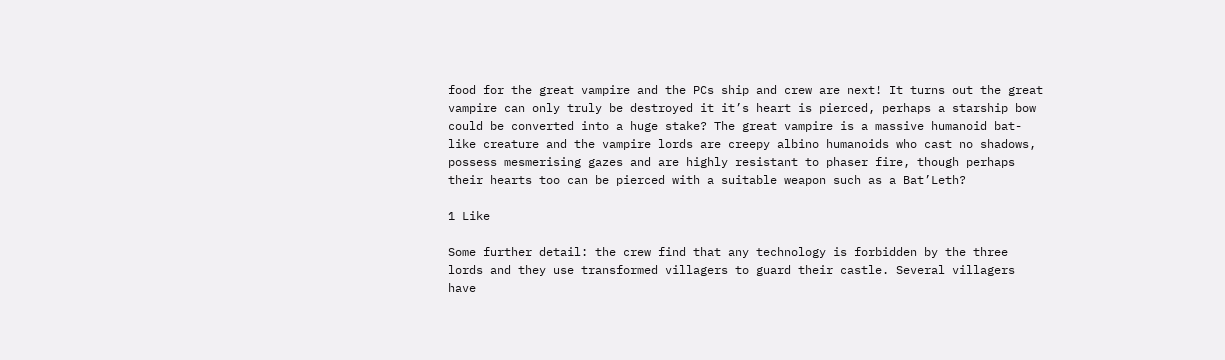food for the great vampire and the PCs ship and crew are next! It turns out the great vampire can only truly be destroyed it it’s heart is pierced, perhaps a starship bow could be converted into a huge stake? The great vampire is a massive humanoid bat-like creature and the vampire lords are creepy albino humanoids who cast no shadows, possess mesmerising gazes and are highly resistant to phaser fire, though perhaps their hearts too can be pierced with a suitable weapon such as a Bat’Leth?

1 Like

Some further detail: the crew find that any technology is forbidden by the three lords and they use transformed villagers to guard their castle. Several villagers have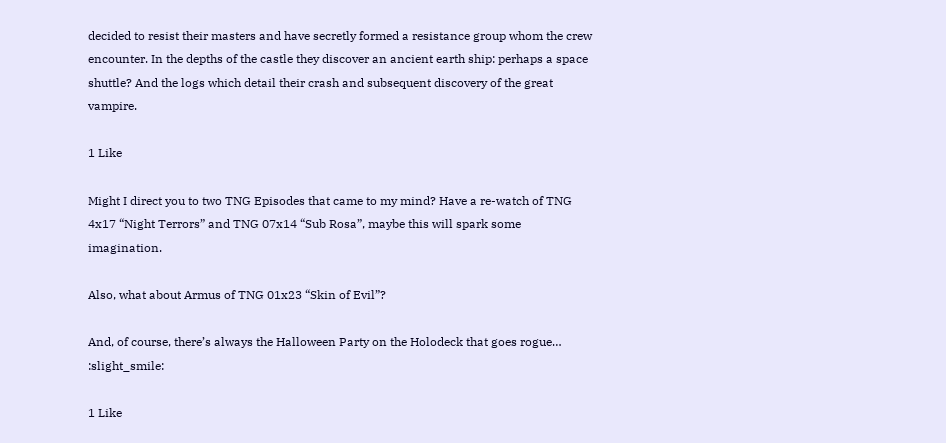decided to resist their masters and have secretly formed a resistance group whom the crew encounter. In the depths of the castle they discover an ancient earth ship: perhaps a space shuttle? And the logs which detail their crash and subsequent discovery of the great vampire.

1 Like

Might I direct you to two TNG Episodes that came to my mind? Have a re-watch of TNG 4x17 “Night Terrors” and TNG 07x14 “Sub Rosa”, maybe this will spark some imagination.

Also, what about Armus of TNG 01x23 “Skin of Evil”?

And, of course, there’s always the Halloween Party on the Holodeck that goes rogue… :slight_smile:

1 Like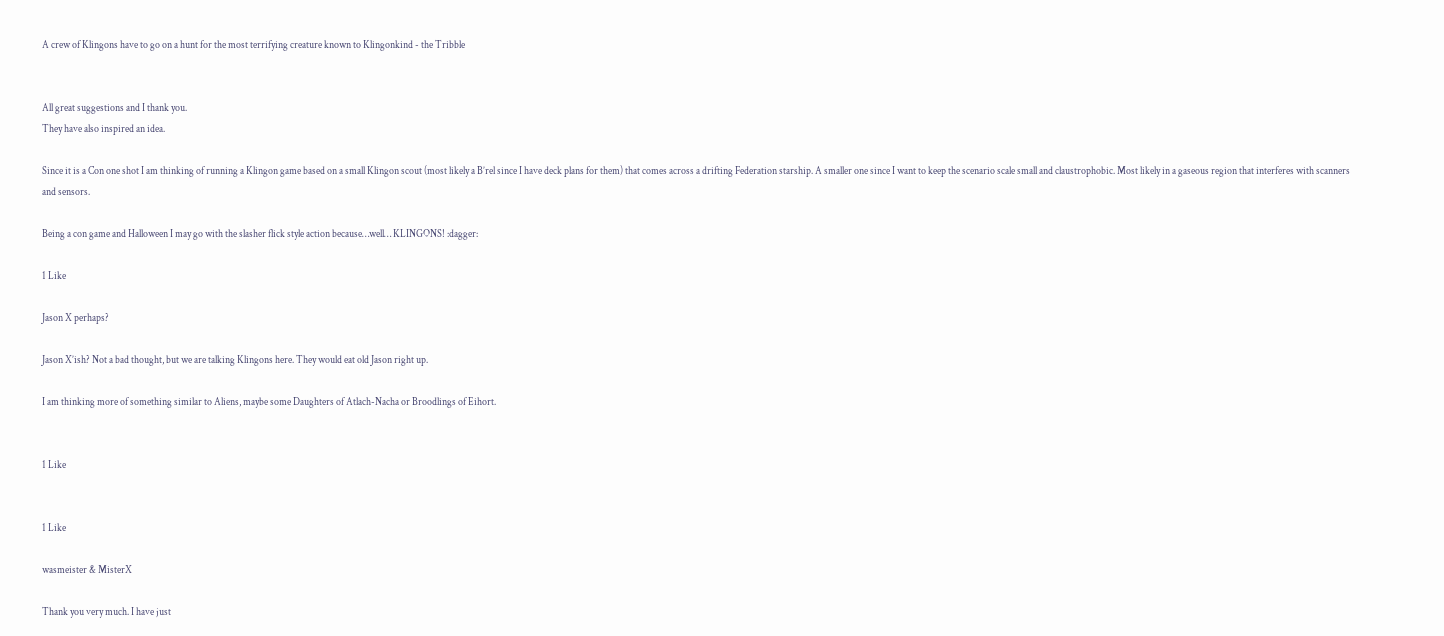A crew of Klingons have to go on a hunt for the most terrifying creature known to Klingonkind - the Tribble


All great suggestions and I thank you.
They have also inspired an idea.

Since it is a Con one shot I am thinking of running a Klingon game based on a small Klingon scout (most likely a B’rel since I have deck plans for them) that comes across a drifting Federation starship. A smaller one since I want to keep the scenario scale small and claustrophobic. Most likely in a gaseous region that interferes with scanners and sensors.

Being a con game and Halloween I may go with the slasher flick style action because…well… KLINGONS! :dagger:

1 Like

Jason X perhaps?

Jason X’ish? Not a bad thought, but we are talking Klingons here. They would eat old Jason right up.

I am thinking more of something similar to Aliens, maybe some Daughters of Atlach-Nacha or Broodlings of Eihort.


1 Like


1 Like

wasmeister & MisterX

Thank you very much. I have just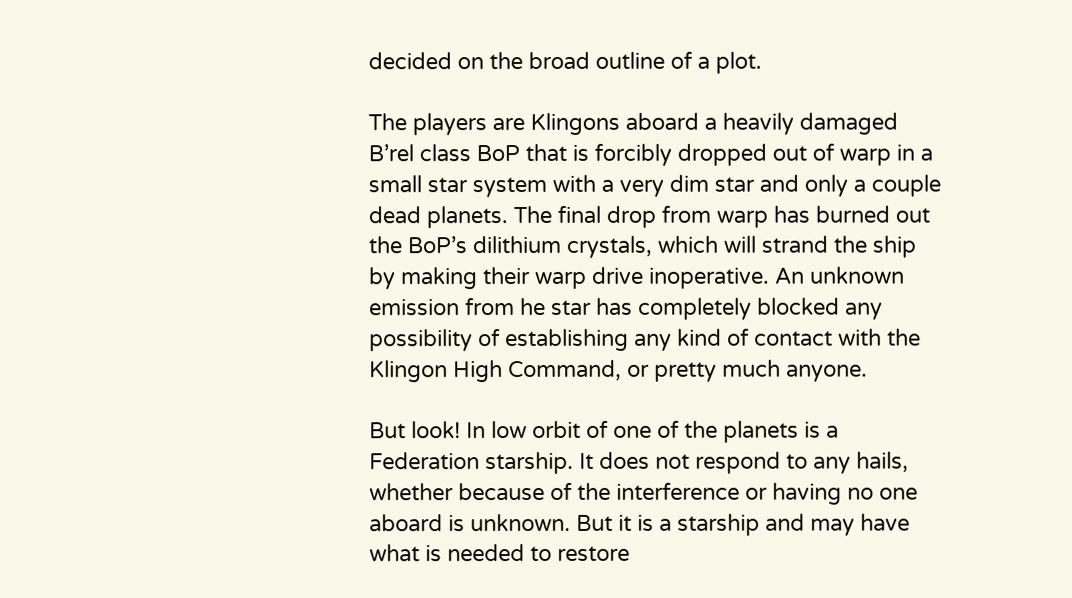decided on the broad outline of a plot.

The players are Klingons aboard a heavily damaged B’rel class BoP that is forcibly dropped out of warp in a small star system with a very dim star and only a couple dead planets. The final drop from warp has burned out the BoP’s dilithium crystals, which will strand the ship by making their warp drive inoperative. An unknown emission from he star has completely blocked any possibility of establishing any kind of contact with the Klingon High Command, or pretty much anyone.

But look! In low orbit of one of the planets is a Federation starship. It does not respond to any hails, whether because of the interference or having no one aboard is unknown. But it is a starship and may have what is needed to restore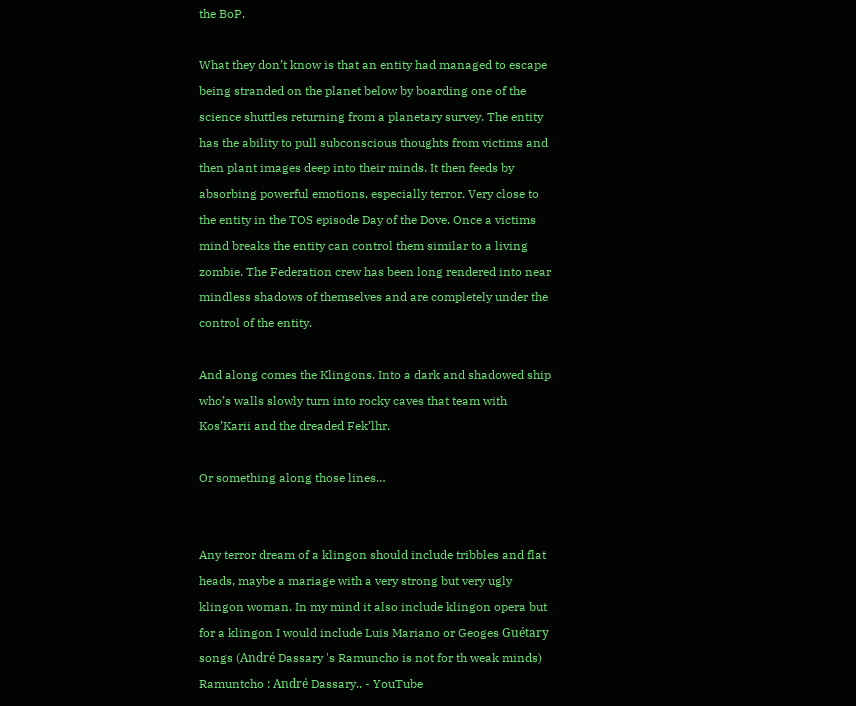the BoP.

What they don’t know is that an entity had managed to escape being stranded on the planet below by boarding one of the science shuttles returning from a planetary survey. The entity has the ability to pull subconscious thoughts from victims and then plant images deep into their minds. It then feeds by absorbing powerful emotions, especially terror. Very close to the entity in the TOS episode Day of the Dove. Once a victims mind breaks the entity can control them similar to a living zombie. The Federation crew has been long rendered into near mindless shadows of themselves and are completely under the control of the entity.

And along comes the Klingons. Into a dark and shadowed ship who’s walls slowly turn into rocky caves that team with Kos’Karii and the dreaded Fek’lhr.

Or something along those lines…


Any terror dream of a klingon should include tribbles and flat heads, maybe a mariage with a very strong but very ugly klingon woman. In my mind it also include klingon opera but for a klingon I would include Luis Mariano or Geoges Guétary songs (André Dassary 's Ramuncho is not for th weak minds) Ramuntcho : André Dassary.. - YouTube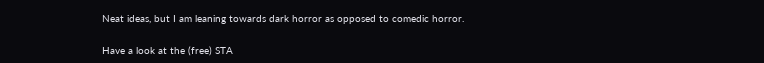Neat ideas, but I am leaning towards dark horror as opposed to comedic horror.

Have a look at the (free) STA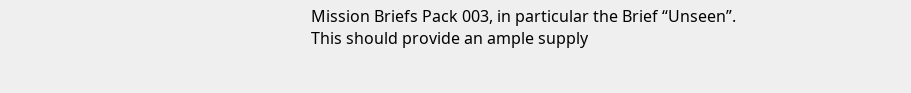Mission Briefs Pack 003, in particular the Brief “Unseen”. This should provide an ample supply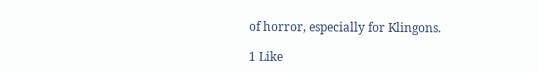of horror, especially for Klingons.

1 Like